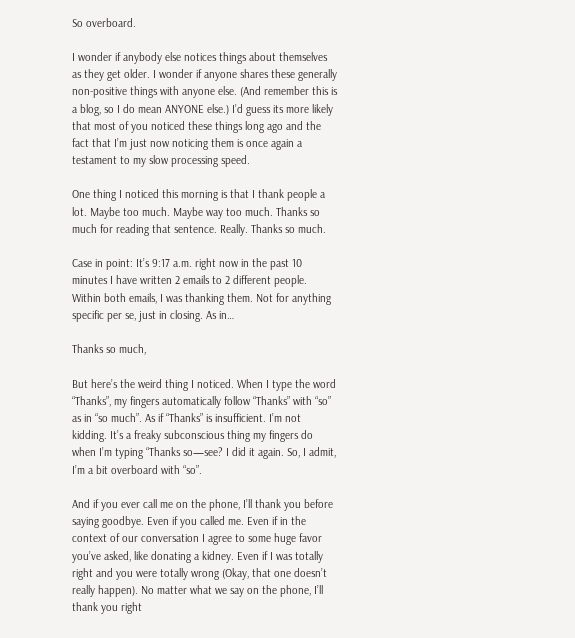So overboard.

I wonder if anybody else notices things about themselves as they get older. I wonder if anyone shares these generally non-positive things with anyone else. (And remember this is a blog, so I do mean ANYONE else.) I’d guess its more likely that most of you noticed these things long ago and the fact that I’m just now noticing them is once again a testament to my slow processing speed.

One thing I noticed this morning is that I thank people a lot. Maybe too much. Maybe way too much. Thanks so much for reading that sentence. Really. Thanks so much.

Case in point: It’s 9:17 a.m. right now in the past 10 minutes I have written 2 emails to 2 different people. Within both emails, I was thanking them. Not for anything specific per se, just in closing. As in…

Thanks so much,

But here’s the weird thing I noticed. When I type the word “Thanks”, my fingers automatically follow “Thanks” with “so” as in “so much”. As if “Thanks” is insufficient. I’m not kidding. It’s a freaky subconscious thing my fingers do when I’m typing “Thanks so—see? I did it again. So, I admit, I’m a bit overboard with “so”.

And if you ever call me on the phone, I’ll thank you before saying goodbye. Even if you called me. Even if in the context of our conversation I agree to some huge favor you’ve asked, like donating a kidney. Even if I was totally right and you were totally wrong (Okay, that one doesn’t really happen). No matter what we say on the phone, I’ll thank you right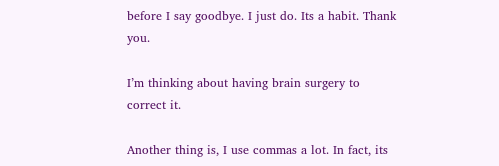before I say goodbye. I just do. Its a habit. Thank you.

I’m thinking about having brain surgery to correct it.

Another thing is, I use commas a lot. In fact, its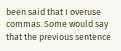been said that I overuse commas. Some would say that the previous sentence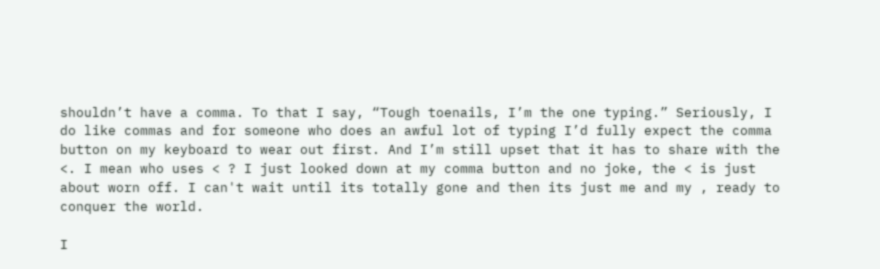shouldn’t have a comma. To that I say, “Tough toenails, I’m the one typing.” Seriously, I do like commas and for someone who does an awful lot of typing I’d fully expect the comma button on my keyboard to wear out first. And I’m still upset that it has to share with the <. I mean who uses < ? I just looked down at my comma button and no joke, the < is just about worn off. I can't wait until its totally gone and then its just me and my , ready to conquer the world.

I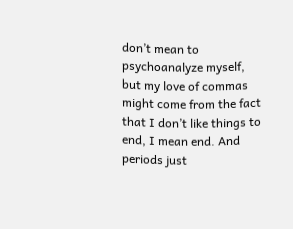don’t mean to psychoanalyze myself, but my love of commas might come from the fact that I don’t like things to end, I mean end. And periods just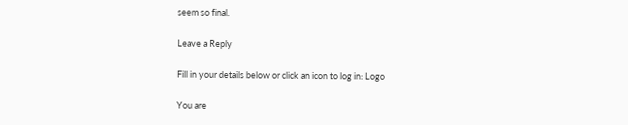seem so final.

Leave a Reply

Fill in your details below or click an icon to log in: Logo

You are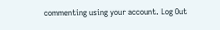commenting using your account. Log Out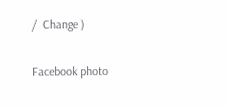/  Change )

Facebook photo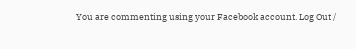You are commenting using your Facebook account. Log Out /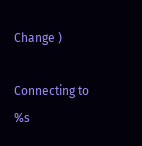Change )

Connecting to %s